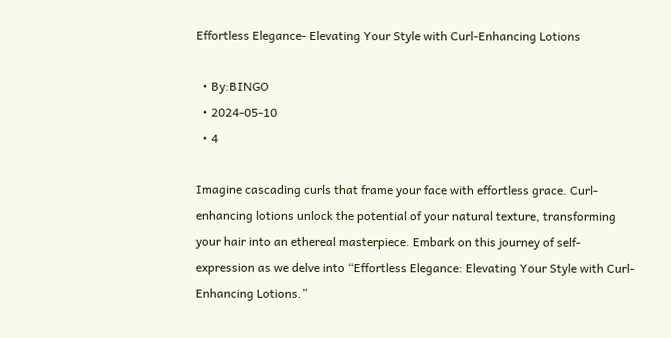Effortless Elegance- Elevating Your Style with Curl-Enhancing Lotions

  • By:BINGO
  • 2024-05-10
  • 4

Imagine cascading curls that frame your face with effortless grace. Curl-enhancing lotions unlock the potential of your natural texture, transforming your hair into an ethereal masterpiece. Embark on this journey of self-expression as we delve into “Effortless Elegance: Elevating Your Style with Curl-Enhancing Lotions.”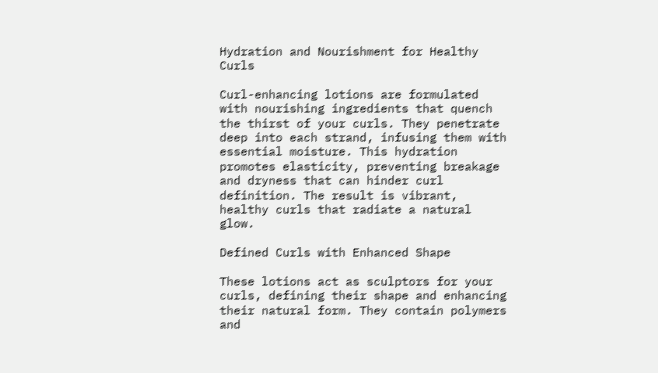Hydration and Nourishment for Healthy Curls

Curl-enhancing lotions are formulated with nourishing ingredients that quench the thirst of your curls. They penetrate deep into each strand, infusing them with essential moisture. This hydration promotes elasticity, preventing breakage and dryness that can hinder curl definition. The result is vibrant, healthy curls that radiate a natural glow.

Defined Curls with Enhanced Shape

These lotions act as sculptors for your curls, defining their shape and enhancing their natural form. They contain polymers and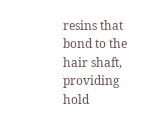resins that bond to the hair shaft, providing hold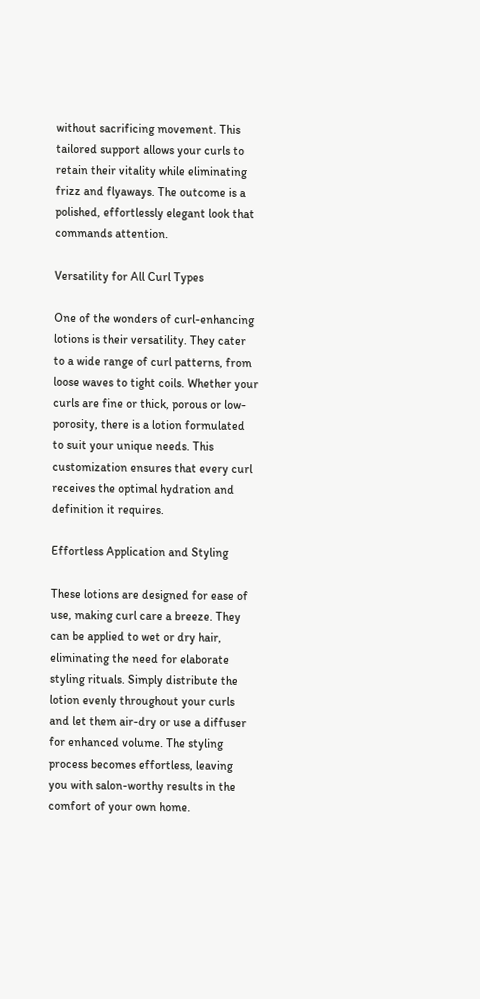without sacrificing movement. This tailored support allows your curls to retain their vitality while eliminating frizz and flyaways. The outcome is a polished, effortlessly elegant look that commands attention.

Versatility for All Curl Types

One of the wonders of curl-enhancing lotions is their versatility. They cater to a wide range of curl patterns, from loose waves to tight coils. Whether your curls are fine or thick, porous or low-porosity, there is a lotion formulated to suit your unique needs. This customization ensures that every curl receives the optimal hydration and definition it requires.

Effortless Application and Styling

These lotions are designed for ease of use, making curl care a breeze. They can be applied to wet or dry hair, eliminating the need for elaborate styling rituals. Simply distribute the lotion evenly throughout your curls and let them air-dry or use a diffuser for enhanced volume. The styling process becomes effortless, leaving you with salon-worthy results in the comfort of your own home.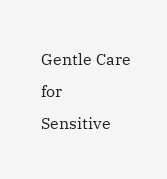Gentle Care for Sensitive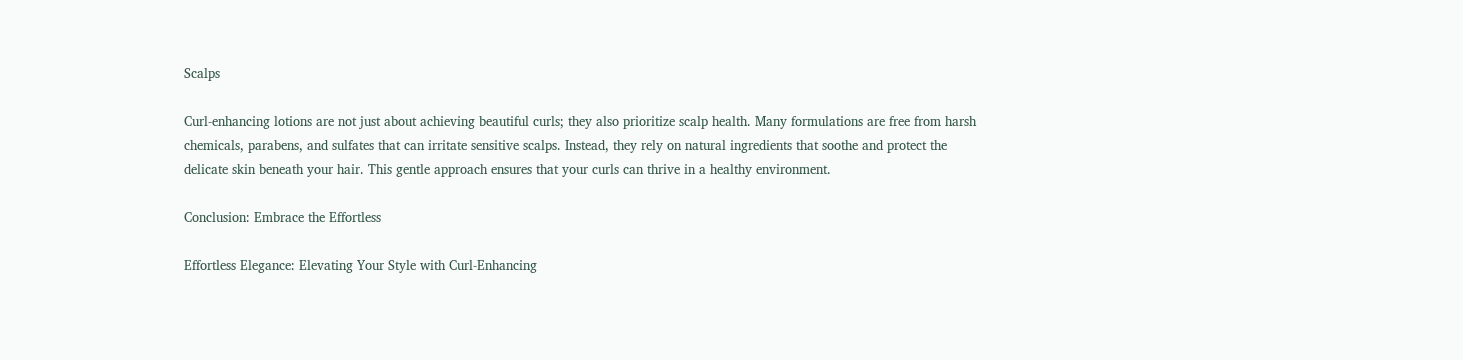Scalps

Curl-enhancing lotions are not just about achieving beautiful curls; they also prioritize scalp health. Many formulations are free from harsh chemicals, parabens, and sulfates that can irritate sensitive scalps. Instead, they rely on natural ingredients that soothe and protect the delicate skin beneath your hair. This gentle approach ensures that your curls can thrive in a healthy environment.

Conclusion: Embrace the Effortless

Effortless Elegance: Elevating Your Style with Curl-Enhancing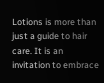Lotions is more than just a guide to hair care. It is an invitation to embrace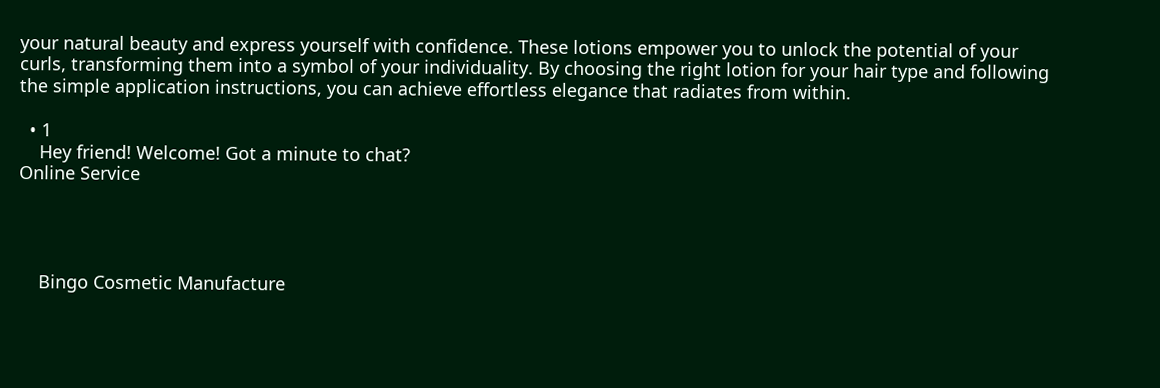your natural beauty and express yourself with confidence. These lotions empower you to unlock the potential of your curls, transforming them into a symbol of your individuality. By choosing the right lotion for your hair type and following the simple application instructions, you can achieve effortless elegance that radiates from within.

  • 1
    Hey friend! Welcome! Got a minute to chat?
Online Service




    Bingo Cosmetic Manufacture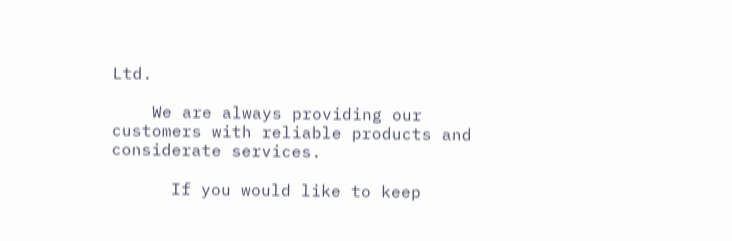Ltd.

    We are always providing our customers with reliable products and considerate services.

      If you would like to keep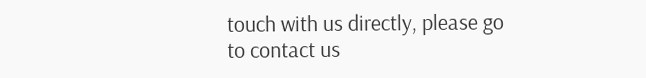touch with us directly, please go to contact us